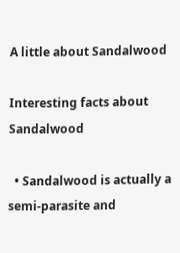A little about Sandalwood

Interesting facts about Sandalwood

  • Sandalwood is actually a semi-parasite and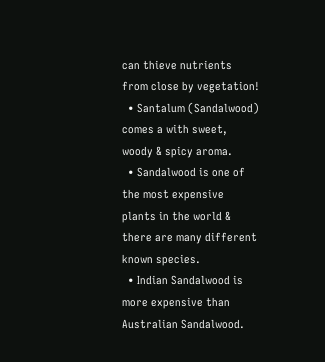can thieve nutrients from close by vegetation!
  • Santalum (Sandalwood) comes a with sweet, woody & spicy aroma.
  • Sandalwood is one of the most expensive plants in the world & there are many different known species.
  • Indian Sandalwood is more expensive than Australian Sandalwood.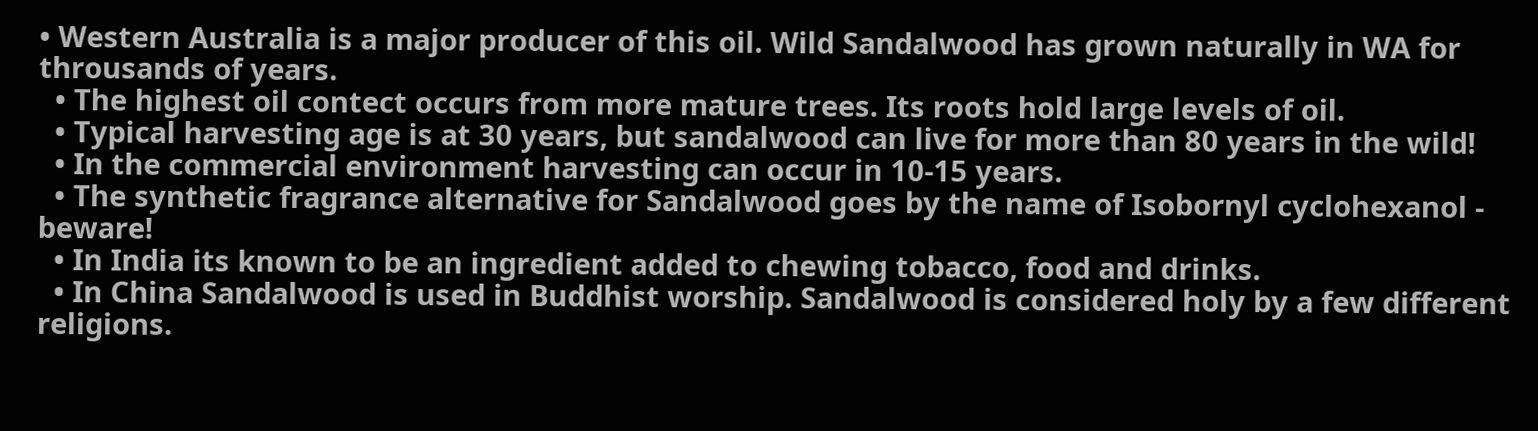• Western Australia is a major producer of this oil. Wild Sandalwood has grown naturally in WA for throusands of years.
  • The highest oil contect occurs from more mature trees. Its roots hold large levels of oil.
  • Typical harvesting age is at 30 years, but sandalwood can live for more than 80 years in the wild!
  • In the commercial environment harvesting can occur in 10-15 years.
  • The synthetic fragrance alternative for Sandalwood goes by the name of Isobornyl cyclohexanol - beware!
  • In India its known to be an ingredient added to chewing tobacco, food and drinks.
  • In China Sandalwood is used in Buddhist worship. Sandalwood is considered holy by a few different religions.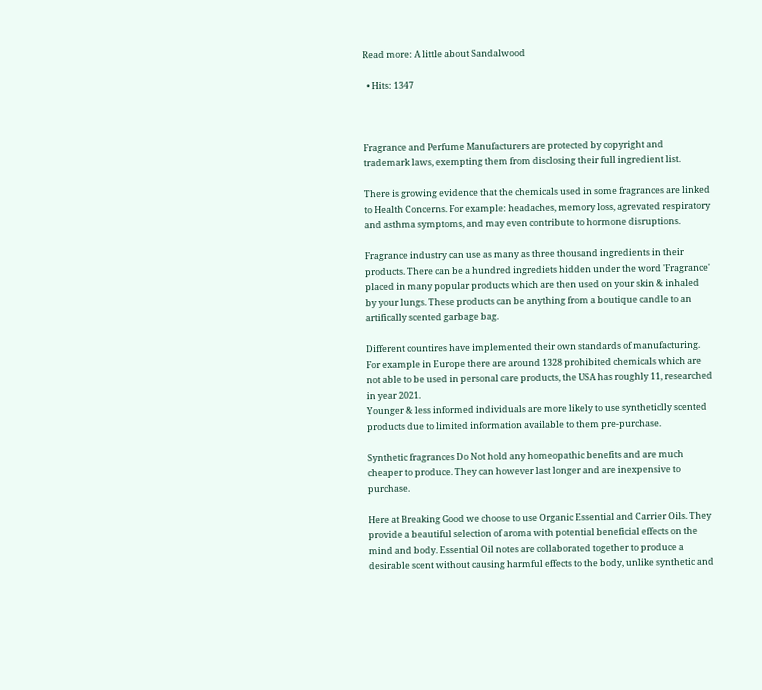Read more: A little about Sandalwood

  • Hits: 1347



Fragrance and Perfume Manufacturers are protected by copyright and trademark laws, exempting them from disclosing their full ingredient list.

There is growing evidence that the chemicals used in some fragrances are linked to Health Concerns. For example: headaches, memory loss, agrevated respiratory and asthma symptoms, and may even contribute to hormone disruptions.

Fragrance industry can use as many as three thousand ingredients in their products. There can be a hundred ingrediets hidden under the word 'Fragrance' placed in many popular products which are then used on your skin & inhaled by your lungs. These products can be anything from a boutique candle to an artifically scented garbage bag.

Different countires have implemented their own standards of manufacturing. For example in Europe there are around 1328 prohibited chemicals which are not able to be used in personal care products, the USA has roughly 11, researched in year 2021.
Younger & less informed individuals are more likely to use syntheticlly scented products due to limited information available to them pre-purchase.

Synthetic fragrances Do Not hold any homeopathic benefits and are much cheaper to produce. They can however last longer and are inexpensive to purchase.

Here at Breaking Good we choose to use Organic Essential and Carrier Oils. They provide a beautiful selection of aroma with potential beneficial effects on the mind and body. Essential Oil notes are collaborated together to produce a desirable scent without causing harmful effects to the body, unlike synthetic and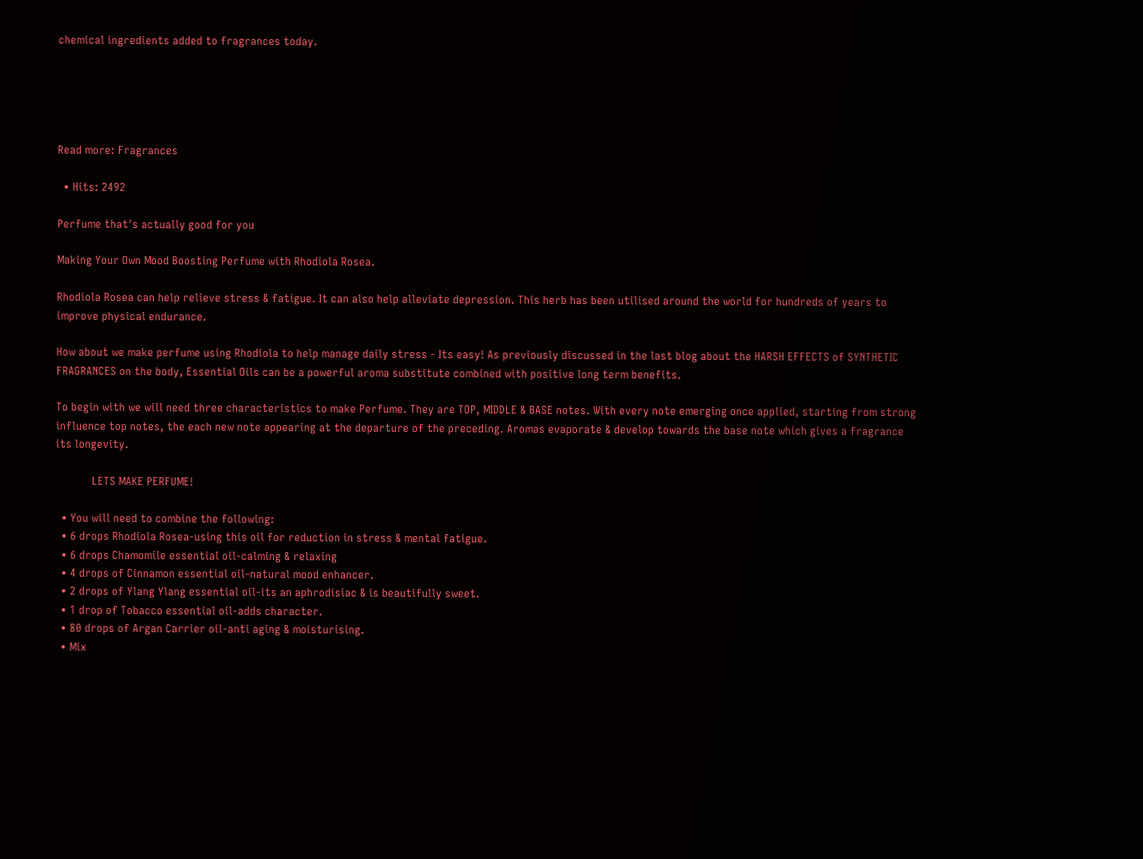chemical ingredients added to fragrances today.





Read more: Fragrances

  • Hits: 2492

Perfume that's actually good for you

Making Your Own Mood Boosting Perfume with Rhodiola Rosea.

Rhodiola Rosea can help relieve stress & fatigue. It can also help alleviate depression. This herb has been utilised around the world for hundreds of years to improve physical endurance.

How about we make perfume using Rhodiola to help manage daily stress - Its easy! As previously discussed in the last blog about the HARSH EFFECTS of SYNTHETIC FRAGRANCES on the body, Essential Oils can be a powerful aroma substitute combined with positive long term benefits.

To begin with we will need three characteristics to make Perfume. They are TOP, MIDDLE & BASE notes. With every note emerging once applied, starting from strong influence top notes, the each new note appearing at the departure of the preceding. Aromas evaporate & develop towards the base note which gives a fragrance its longevity.

            LETS MAKE PERFUME!

  • You will need to combine the following:
  • 6 drops Rhodiola Rosea-using this oil for reduction in stress & mental fatigue.
  • 6 drops Chamomile essential oil-calming & relaxing
  • 4 drops of Cinnamon essential oil-natural mood enhancer.
  • 2 drops of Ylang Ylang essential oil-its an aphrodisiac & is beautifully sweet.
  • 1 drop of Tobacco essential oil-adds character.
  • 80 drops of Argan Carrier oil-anti aging & moisturising.
  • Mix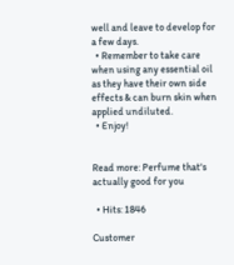well and leave to develop for a few days.
  • Remember to take care when using any essential oil as they have their own side effects & can burn skin when applied undiluted.
  • Enjoy!


Read more: Perfume that's actually good for you

  • Hits: 1846

Customer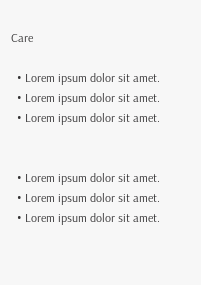Care

  • Lorem ipsum dolor sit amet.
  • Lorem ipsum dolor sit amet.
  • Lorem ipsum dolor sit amet.


  • Lorem ipsum dolor sit amet.
  • Lorem ipsum dolor sit amet.
  • Lorem ipsum dolor sit amet.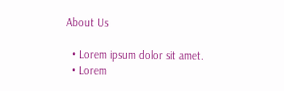About Us

  • Lorem ipsum dolor sit amet.
  • Lorem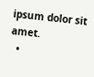ipsum dolor sit amet.
  •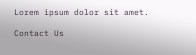Lorem ipsum dolor sit amet.

Contact Us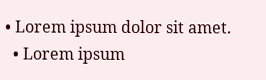• Lorem ipsum dolor sit amet.
  • Lorem ipsum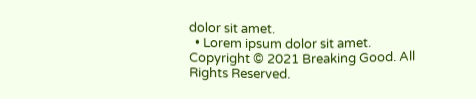dolor sit amet.
  • Lorem ipsum dolor sit amet.
Copyright © 2021 Breaking Good. All Rights Reserved.